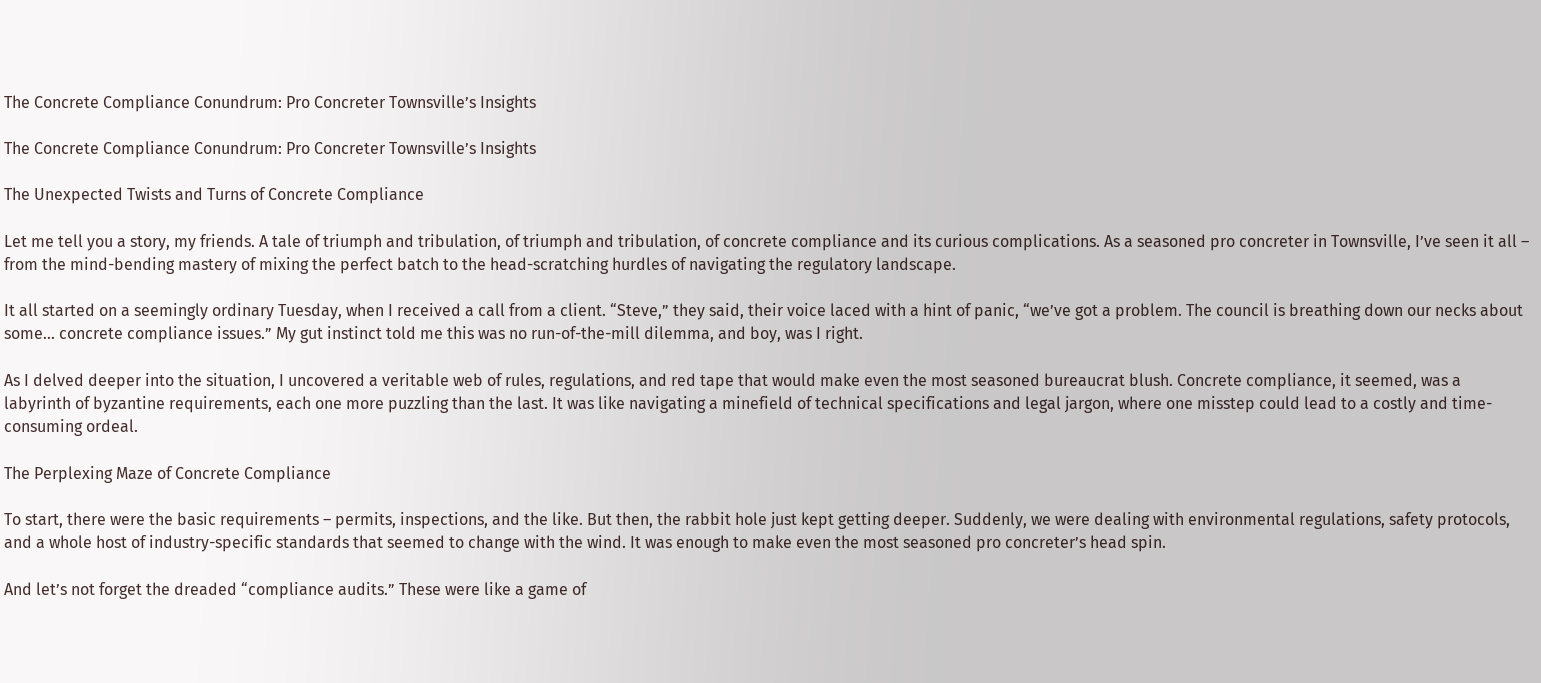The Concrete Compliance Conundrum: Pro Concreter Townsville’s Insights

The Concrete Compliance Conundrum: Pro Concreter Townsville’s Insights

The Unexpected Twists and Turns of Concrete Compliance

Let me tell you a story, my friends. A tale of triumph and tribulation, of triumph and tribulation, of concrete compliance and its curious complications. As a seasoned pro concreter in Townsville, I’ve seen it all – from the mind-bending mastery of mixing the perfect batch to the head-scratching hurdles of navigating the regulatory landscape.

It all started on a seemingly ordinary Tuesday, when I received a call from a client. “Steve,” they said, their voice laced with a hint of panic, “we’ve got a problem. The council is breathing down our necks about some… concrete compliance issues.” My gut instinct told me this was no run-of-the-mill dilemma, and boy, was I right.

As I delved deeper into the situation, I uncovered a veritable web of rules, regulations, and red tape that would make even the most seasoned bureaucrat blush. Concrete compliance, it seemed, was a labyrinth of byzantine requirements, each one more puzzling than the last. It was like navigating a minefield of technical specifications and legal jargon, where one misstep could lead to a costly and time-consuming ordeal.

The Perplexing Maze of Concrete Compliance

To start, there were the basic requirements – permits, inspections, and the like. But then, the rabbit hole just kept getting deeper. Suddenly, we were dealing with environmental regulations, safety protocols, and a whole host of industry-specific standards that seemed to change with the wind. It was enough to make even the most seasoned pro concreter’s head spin.

And let’s not forget the dreaded “compliance audits.” These were like a game of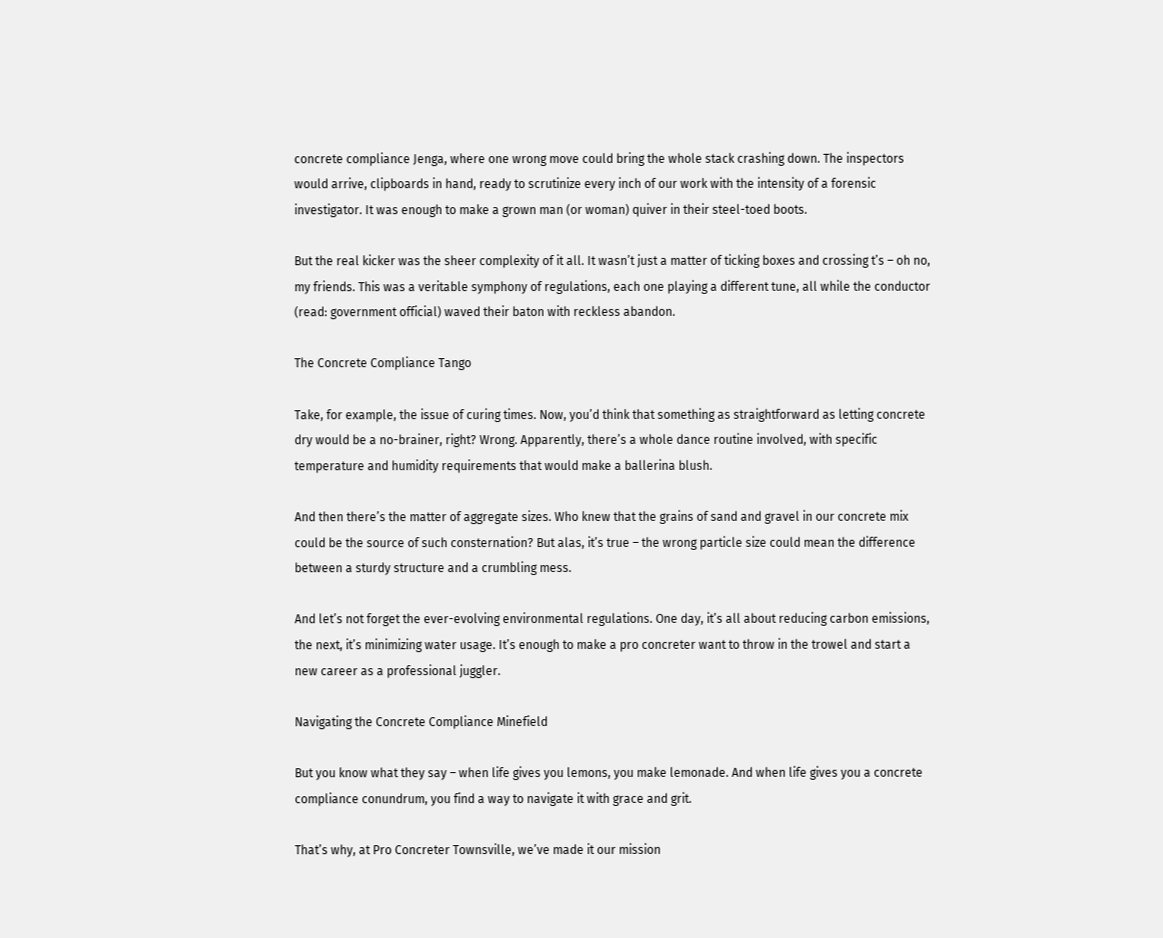concrete compliance Jenga, where one wrong move could bring the whole stack crashing down. The inspectors would arrive, clipboards in hand, ready to scrutinize every inch of our work with the intensity of a forensic investigator. It was enough to make a grown man (or woman) quiver in their steel-toed boots.

But the real kicker was the sheer complexity of it all. It wasn’t just a matter of ticking boxes and crossing t’s – oh no, my friends. This was a veritable symphony of regulations, each one playing a different tune, all while the conductor (read: government official) waved their baton with reckless abandon.

The Concrete Compliance Tango

Take, for example, the issue of curing times. Now, you’d think that something as straightforward as letting concrete dry would be a no-brainer, right? Wrong. Apparently, there’s a whole dance routine involved, with specific temperature and humidity requirements that would make a ballerina blush.

And then there’s the matter of aggregate sizes. Who knew that the grains of sand and gravel in our concrete mix could be the source of such consternation? But alas, it’s true – the wrong particle size could mean the difference between a sturdy structure and a crumbling mess.

And let’s not forget the ever-evolving environmental regulations. One day, it’s all about reducing carbon emissions, the next, it’s minimizing water usage. It’s enough to make a pro concreter want to throw in the trowel and start a new career as a professional juggler.

Navigating the Concrete Compliance Minefield

But you know what they say – when life gives you lemons, you make lemonade. And when life gives you a concrete compliance conundrum, you find a way to navigate it with grace and grit.

That’s why, at Pro Concreter Townsville, we’ve made it our mission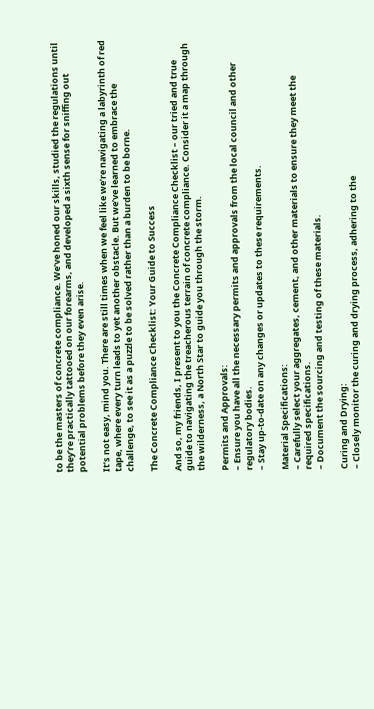to be the masters of concrete compliance. We’ve honed our skills, studied the regulations until they’re practically tattooed on our forearms, and developed a sixth sense for sniffing out potential problems before they even arise.

It’s not easy, mind you. There are still times when we feel like we’re navigating a labyrinth of red tape, where every turn leads to yet another obstacle. But we’ve learned to embrace the challenge, to see it as a puzzle to be solved rather than a burden to be borne.

The Concrete Compliance Checklist: Your Guide to Success

And so, my friends, I present to you the Concrete Compliance Checklist – our tried and true guide to navigating the treacherous terrain of concrete compliance. Consider it a map through the wilderness, a North Star to guide you through the storm.

Permits and Approvals:
– Ensure you have all the necessary permits and approvals from the local council and other regulatory bodies.
– Stay up-to-date on any changes or updates to these requirements.

Material Specifications:
– Carefully select your aggregates, cement, and other materials to ensure they meet the required specifications.
– Document the sourcing and testing of these materials.

Curing and Drying:
– Closely monitor the curing and drying process, adhering to the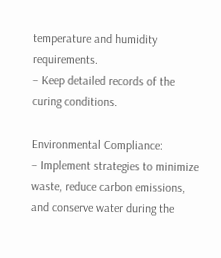temperature and humidity requirements.
– Keep detailed records of the curing conditions.

Environmental Compliance:
– Implement strategies to minimize waste, reduce carbon emissions, and conserve water during the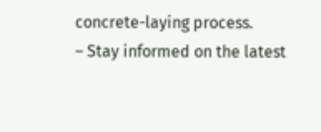concrete-laying process.
– Stay informed on the latest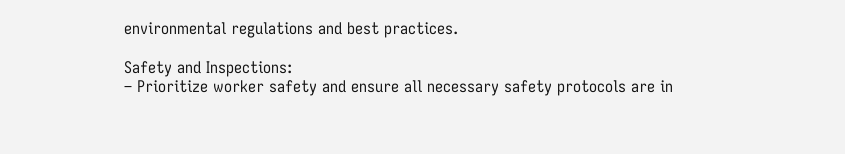environmental regulations and best practices.

Safety and Inspections:
– Prioritize worker safety and ensure all necessary safety protocols are in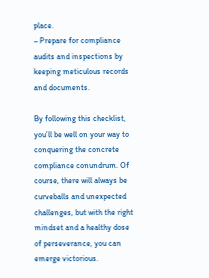place.
– Prepare for compliance audits and inspections by keeping meticulous records and documents.

By following this checklist, you’ll be well on your way to conquering the concrete compliance conundrum. Of course, there will always be curveballs and unexpected challenges, but with the right mindset and a healthy dose of perseverance, you can emerge victorious.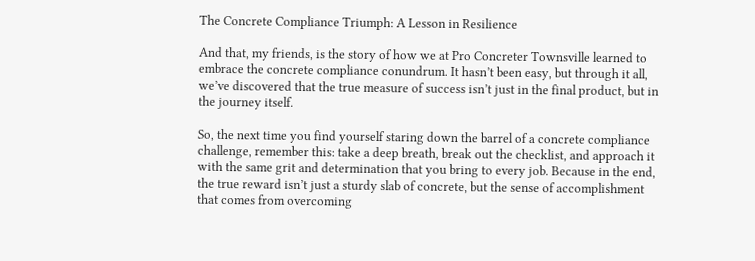The Concrete Compliance Triumph: A Lesson in Resilience

And that, my friends, is the story of how we at Pro Concreter Townsville learned to embrace the concrete compliance conundrum. It hasn’t been easy, but through it all, we’ve discovered that the true measure of success isn’t just in the final product, but in the journey itself.

So, the next time you find yourself staring down the barrel of a concrete compliance challenge, remember this: take a deep breath, break out the checklist, and approach it with the same grit and determination that you bring to every job. Because in the end, the true reward isn’t just a sturdy slab of concrete, but the sense of accomplishment that comes from overcoming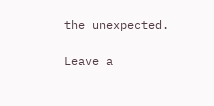the unexpected.

Leave a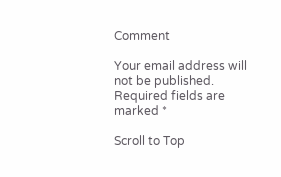Comment

Your email address will not be published. Required fields are marked *

Scroll to Top